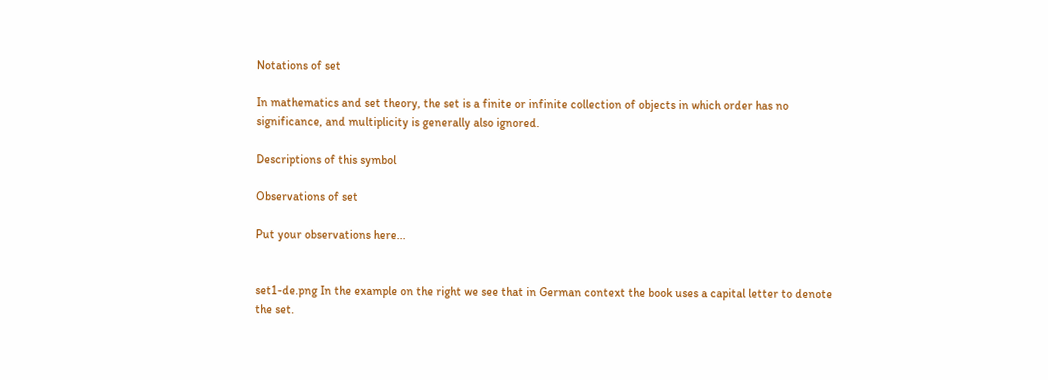Notations of set

In mathematics and set theory, the set is a finite or infinite collection of objects in which order has no significance, and multiplicity is generally also ignored.

Descriptions of this symbol

Observations of set

Put your observations here...


set1-de.png In the example on the right we see that in German context the book uses a capital letter to denote the set.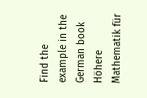Find the example in the German book Höhere Mathematik für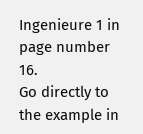Ingenieure 1 in page number 16.
Go directly to the example in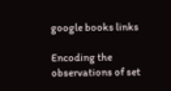google books links

Encoding the observations of set